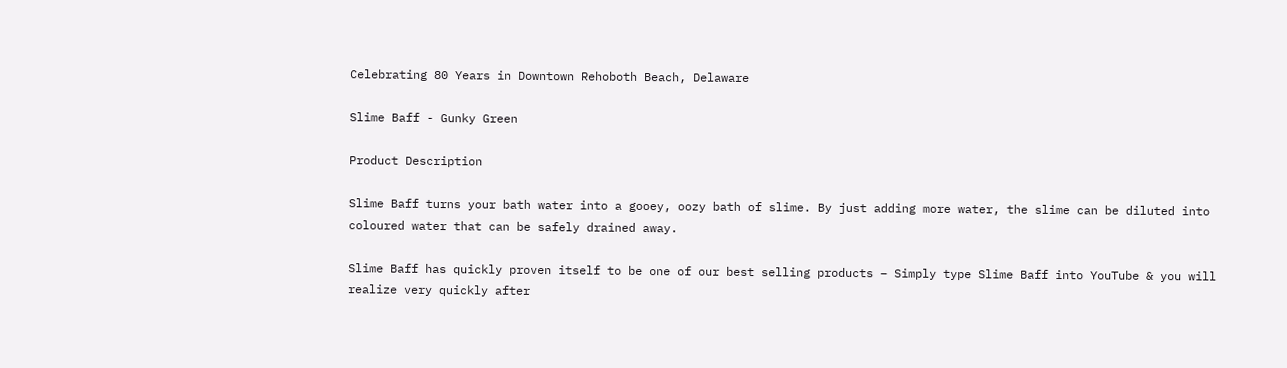Celebrating 80 Years in Downtown Rehoboth Beach, Delaware

Slime Baff - Gunky Green

Product Description

Slime Baff turns your bath water into a gooey, oozy bath of slime. By just adding more water, the slime can be diluted into coloured water that can be safely drained away.

Slime Baff has quickly proven itself to be one of our best selling products – Simply type Slime Baff into YouTube & you will realize very quickly after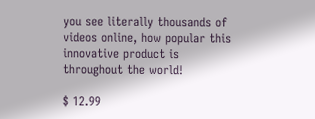you see literally thousands of videos online, how popular this innovative product is throughout the world!

$ 12.99